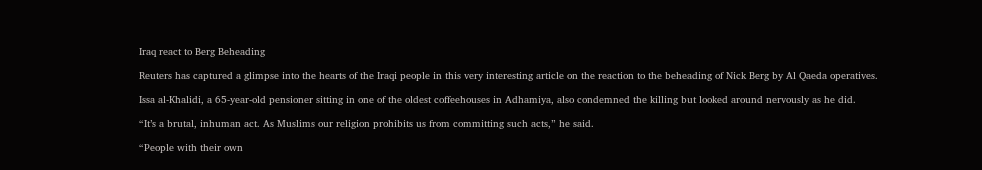Iraq react to Berg Beheading

Reuters has captured a glimpse into the hearts of the Iraqi people in this very interesting article on the reaction to the beheading of Nick Berg by Al Qaeda operatives.

Issa al-Khalidi, a 65-year-old pensioner sitting in one of the oldest coffeehouses in Adhamiya, also condemned the killing but looked around nervously as he did.

“It’s a brutal, inhuman act. As Muslims our religion prohibits us from committing such acts,” he said.

“People with their own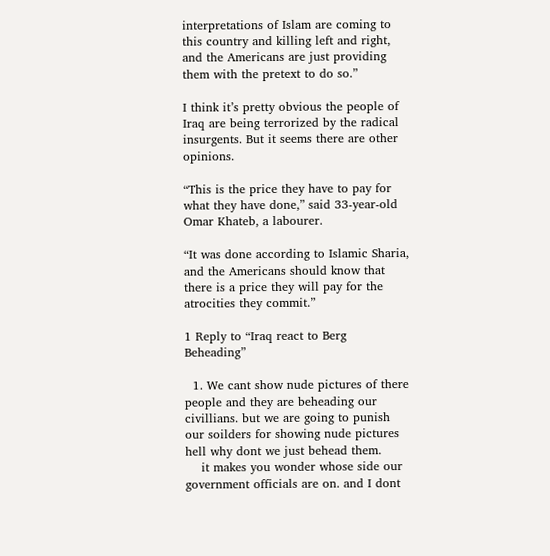interpretations of Islam are coming to this country and killing left and right, and the Americans are just providing them with the pretext to do so.”

I think it’s pretty obvious the people of Iraq are being terrorized by the radical insurgents. But it seems there are other opinions.

“This is the price they have to pay for what they have done,” said 33-year-old Omar Khateb, a labourer.

“It was done according to Islamic Sharia, and the Americans should know that there is a price they will pay for the atrocities they commit.”

1 Reply to “Iraq react to Berg Beheading”

  1. We cant show nude pictures of there people and they are beheading our civillians. but we are going to punish our soilders for showing nude pictures hell why dont we just behead them.
    it makes you wonder whose side our government officials are on. and I dont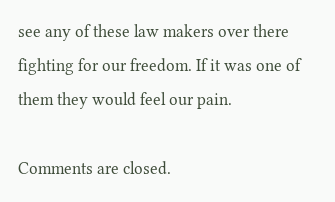see any of these law makers over there fighting for our freedom. If it was one of them they would feel our pain.

Comments are closed.